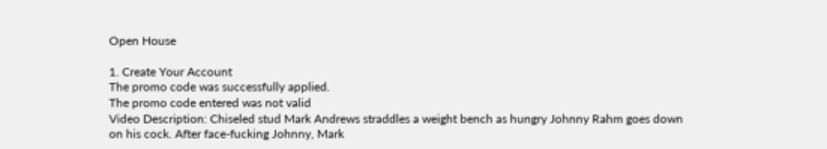Open House

1. Create Your Account
The promo code was successfully applied.
The promo code entered was not valid
Video Description: Chiseled stud Mark Andrews straddles a weight bench as hungry Johnny Rahm goes down on his cock. After face-fucking Johnny, Mark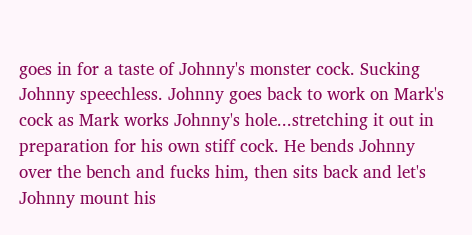goes in for a taste of Johnny's monster cock. Sucking Johnny speechless. Johnny goes back to work on Mark's cock as Mark works Johnny's hole...stretching it out in preparation for his own stiff cock. He bends Johnny over the bench and fucks him, then sits back and let's Johnny mount his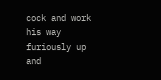cock and work his way furiously up and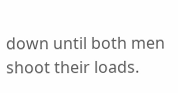down until both men shoot their loads.